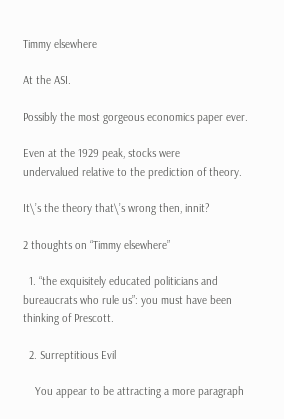Timmy elsewhere

At the ASI.

Possibly the most gorgeous economics paper ever.

Even at the 1929 peak, stocks were
undervalued relative to the prediction of theory.

It\’s the theory that\’s wrong then, innit?

2 thoughts on “Timmy elsewhere”

  1. “the exquisitely educated politicians and bureaucrats who rule us”: you must have been thinking of Prescott.

  2. Surreptitious Evil

    You appear to be attracting a more paragraph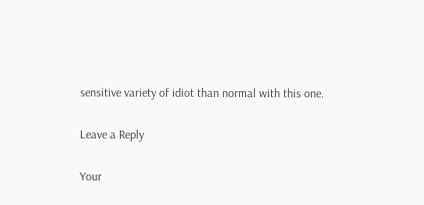sensitive variety of idiot than normal with this one.

Leave a Reply

Your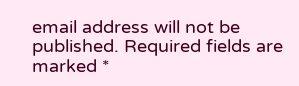email address will not be published. Required fields are marked *